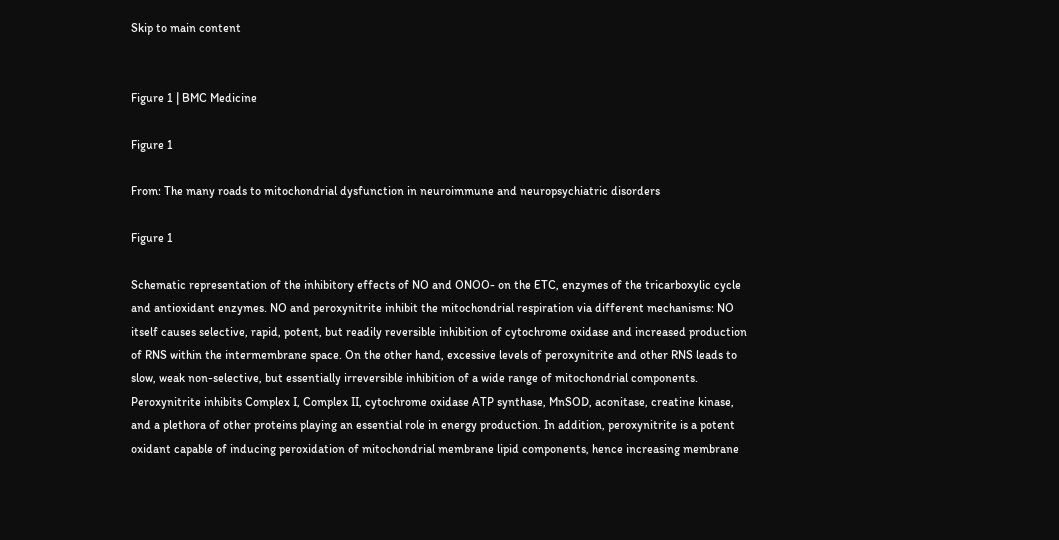Skip to main content


Figure 1 | BMC Medicine

Figure 1

From: The many roads to mitochondrial dysfunction in neuroimmune and neuropsychiatric disorders

Figure 1

Schematic representation of the inhibitory effects of NO and ONOO- on the ETC, enzymes of the tricarboxylic cycle and antioxidant enzymes. NO and peroxynitrite inhibit the mitochondrial respiration via different mechanisms: NO itself causes selective, rapid, potent, but readily reversible inhibition of cytochrome oxidase and increased production of RNS within the intermembrane space. On the other hand, excessive levels of peroxynitrite and other RNS leads to slow, weak non-selective, but essentially irreversible inhibition of a wide range of mitochondrial components. Peroxynitrite inhibits Complex I, Complex II, cytochrome oxidase ATP synthase, MnSOD, aconitase, creatine kinase, and a plethora of other proteins playing an essential role in energy production. In addition, peroxynitrite is a potent oxidant capable of inducing peroxidation of mitochondrial membrane lipid components, hence increasing membrane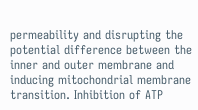permeability and disrupting the potential difference between the inner and outer membrane and inducing mitochondrial membrane transition. Inhibition of ATP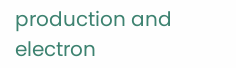production and electron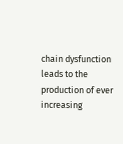chain dysfunction leads to the production of ever increasing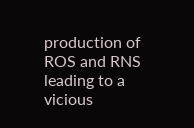production of ROS and RNS leading to a vicious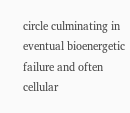circle culminating in eventual bioenergetic failure and often cellular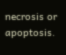necrosis or apoptosis.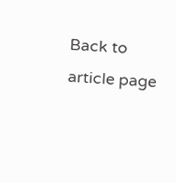Back to article page